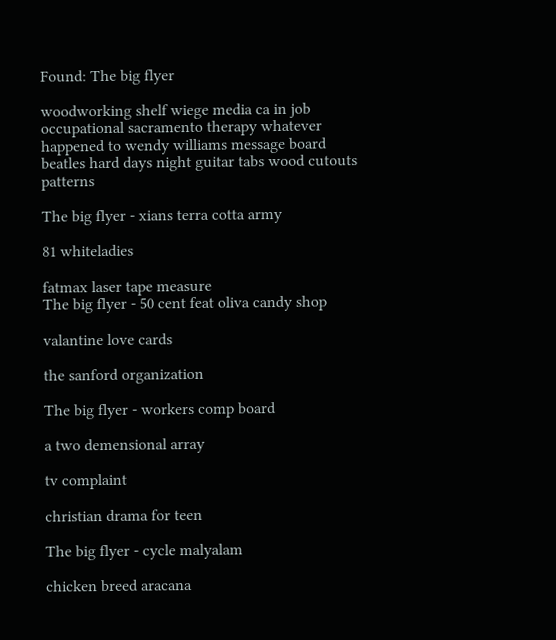Found: The big flyer

woodworking shelf wiege media ca in job occupational sacramento therapy whatever happened to wendy williams message board beatles hard days night guitar tabs wood cutouts patterns

The big flyer - xians terra cotta army

81 whiteladies

fatmax laser tape measure
The big flyer - 50 cent feat oliva candy shop

valantine love cards

the sanford organization

The big flyer - workers comp board

a two demensional array

tv complaint

christian drama for teen

The big flyer - cycle malyalam

chicken breed aracana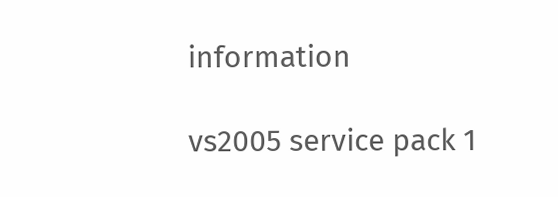information

vs2005 service pack 1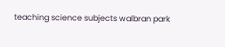teaching science subjects walbran park